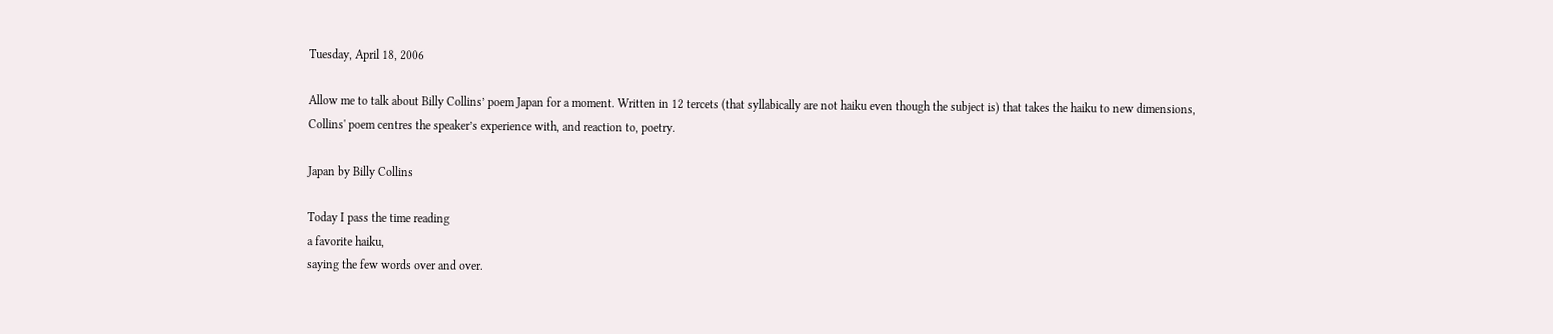Tuesday, April 18, 2006

Allow me to talk about Billy Collins’ poem Japan for a moment. Written in 12 tercets (that syllabically are not haiku even though the subject is) that takes the haiku to new dimensions, Collins' poem centres the speaker’s experience with, and reaction to, poetry.

Japan by Billy Collins

Today I pass the time reading
a favorite haiku,
saying the few words over and over.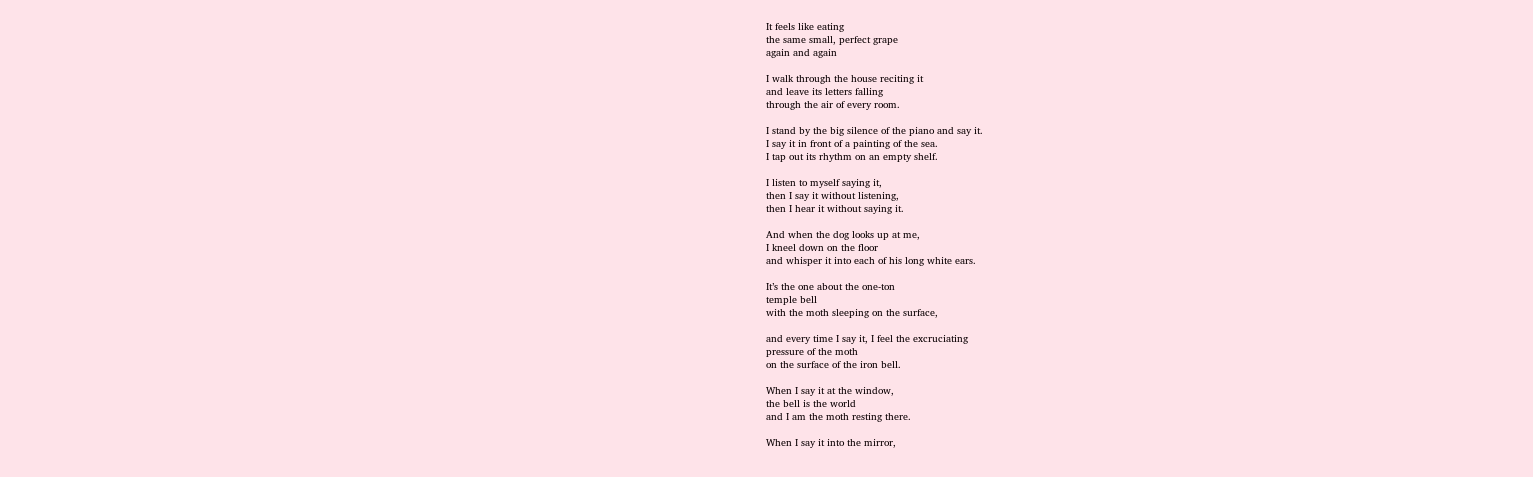It feels like eating
the same small, perfect grape
again and again

I walk through the house reciting it
and leave its letters falling
through the air of every room.

I stand by the big silence of the piano and say it.
I say it in front of a painting of the sea.
I tap out its rhythm on an empty shelf.

I listen to myself saying it,
then I say it without listening,
then I hear it without saying it.

And when the dog looks up at me,
I kneel down on the floor
and whisper it into each of his long white ears.

It’s the one about the one-ton
temple bell
with the moth sleeping on the surface,

and every time I say it, I feel the excruciating
pressure of the moth
on the surface of the iron bell.

When I say it at the window,
the bell is the world
and I am the moth resting there.

When I say it into the mirror,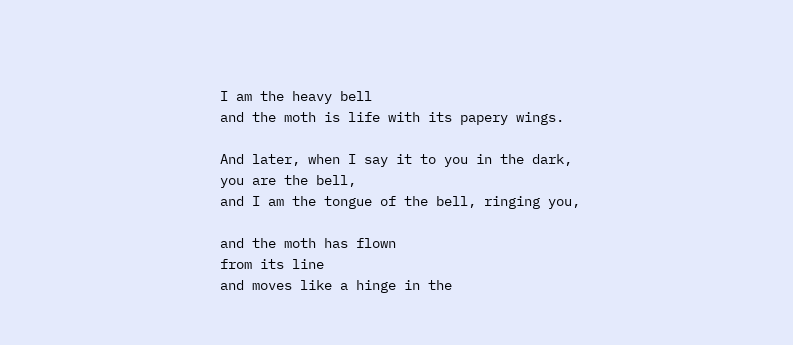I am the heavy bell
and the moth is life with its papery wings.

And later, when I say it to you in the dark,
you are the bell,
and I am the tongue of the bell, ringing you,

and the moth has flown
from its line
and moves like a hinge in the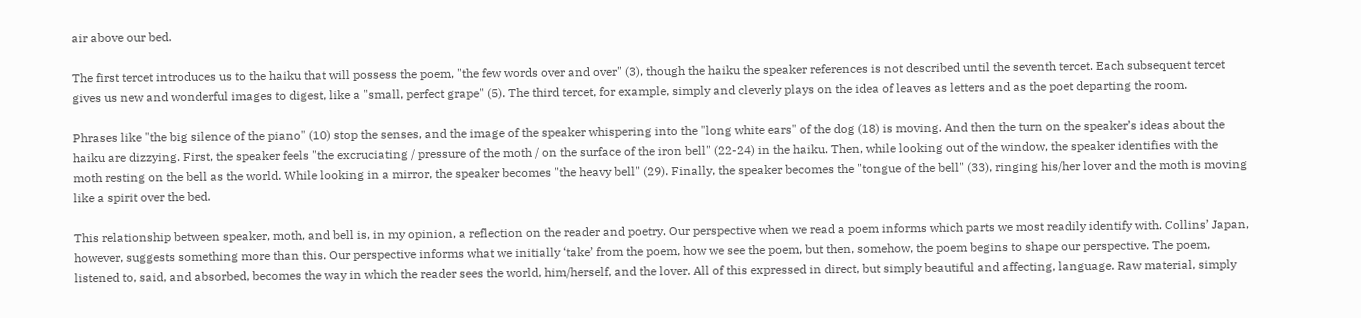air above our bed.

The first tercet introduces us to the haiku that will possess the poem, "the few words over and over" (3), though the haiku the speaker references is not described until the seventh tercet. Each subsequent tercet gives us new and wonderful images to digest, like a "small, perfect grape" (5). The third tercet, for example, simply and cleverly plays on the idea of leaves as letters and as the poet departing the room.

Phrases like "the big silence of the piano" (10) stop the senses, and the image of the speaker whispering into the "long white ears" of the dog (18) is moving. And then the turn on the speaker’s ideas about the haiku are dizzying. First, the speaker feels "the excruciating / pressure of the moth / on the surface of the iron bell" (22-24) in the haiku. Then, while looking out of the window, the speaker identifies with the moth resting on the bell as the world. While looking in a mirror, the speaker becomes "the heavy bell" (29). Finally, the speaker becomes the "tongue of the bell" (33), ringing his/her lover and the moth is moving like a spirit over the bed.

This relationship between speaker, moth, and bell is, in my opinion, a reflection on the reader and poetry. Our perspective when we read a poem informs which parts we most readily identify with. Collins’ Japan, however, suggests something more than this. Our perspective informs what we initially ‘take’ from the poem, how we see the poem, but then, somehow, the poem begins to shape our perspective. The poem, listened to, said, and absorbed, becomes the way in which the reader sees the world, him/herself, and the lover. All of this expressed in direct, but simply beautiful and affecting, language. Raw material, simply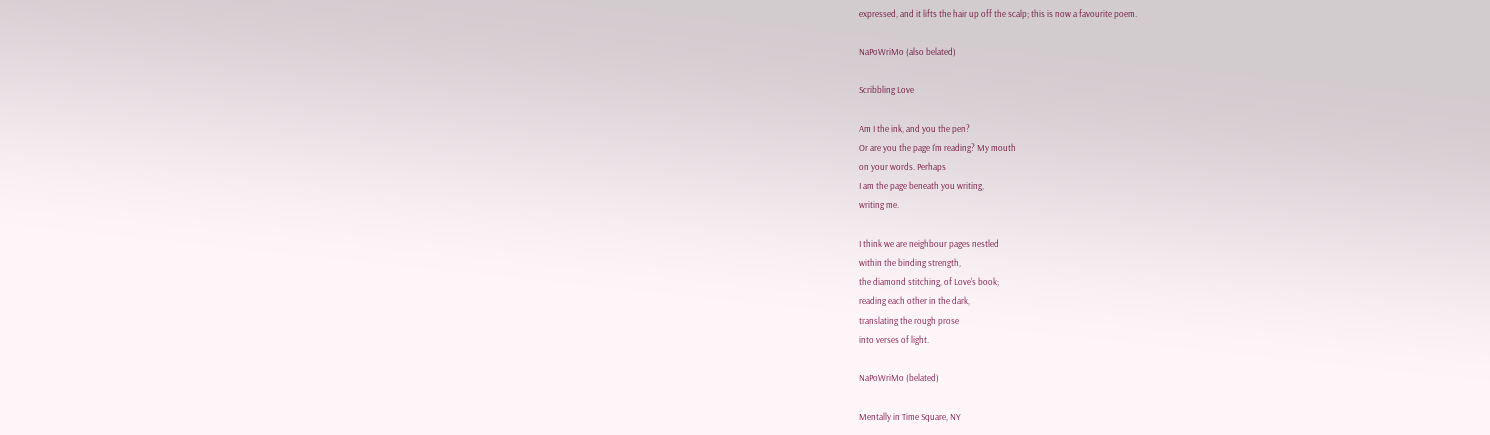expressed, and it lifts the hair up off the scalp; this is now a favourite poem.

NaPoWriMo (also belated)

Scribbling Love

Am I the ink, and you the pen?
Or are you the page I'm reading? My mouth
on your words. Perhaps
I am the page beneath you writing,
writing me.

I think we are neighbour pages nestled
within the binding strength,
the diamond stitching, of Love's book;
reading each other in the dark,
translating the rough prose
into verses of light.

NaPoWriMo (belated)

Mentally in Time Square, NY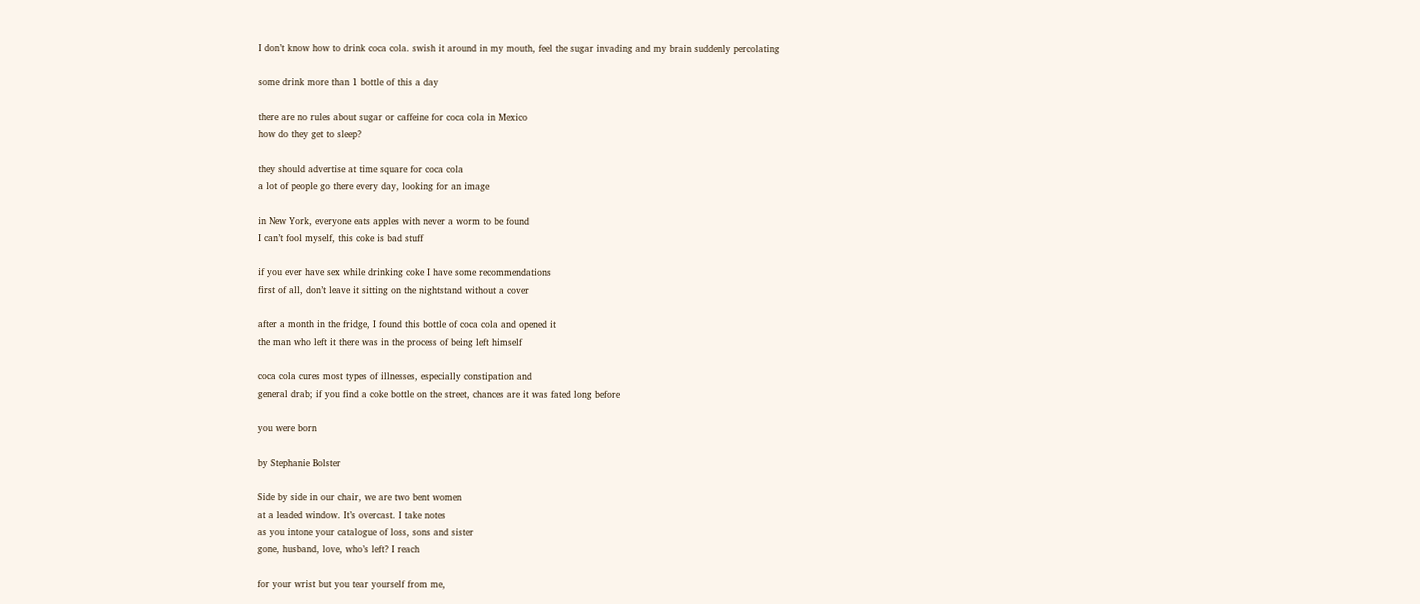I don’t know how to drink coca cola. swish it around in my mouth, feel the sugar invading and my brain suddenly percolating

some drink more than 1 bottle of this a day

there are no rules about sugar or caffeine for coca cola in Mexico
how do they get to sleep?

they should advertise at time square for coca cola
a lot of people go there every day, looking for an image

in New York, everyone eats apples with never a worm to be found
I can’t fool myself, this coke is bad stuff

if you ever have sex while drinking coke I have some recommendations
first of all, don’t leave it sitting on the nightstand without a cover

after a month in the fridge, I found this bottle of coca cola and opened it
the man who left it there was in the process of being left himself

coca cola cures most types of illnesses, especially constipation and
general drab; if you find a coke bottle on the street, chances are it was fated long before

you were born

by Stephanie Bolster

Side by side in our chair, we are two bent women
at a leaded window. It’s overcast. I take notes
as you intone your catalogue of loss, sons and sister
gone, husband, love, who’s left? I reach

for your wrist but you tear yourself from me,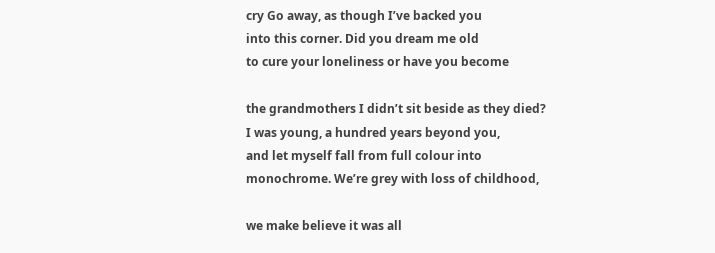cry Go away, as though I’ve backed you
into this corner. Did you dream me old
to cure your loneliness or have you become

the grandmothers I didn’t sit beside as they died?
I was young, a hundred years beyond you,
and let myself fall from full colour into
monochrome. We’re grey with loss of childhood,

we make believe it was all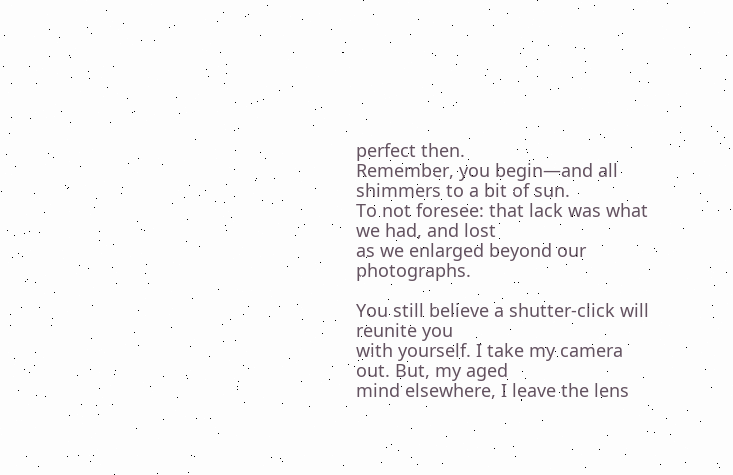perfect then.
Remember, you begin—and all shimmers to a bit of sun.
To not foresee: that lack was what we had, and lost
as we enlarged beyond our photographs.

You still believe a shutter-click will reunite you
with yourself. I take my camera out. But, my aged
mind elsewhere, I leave the lens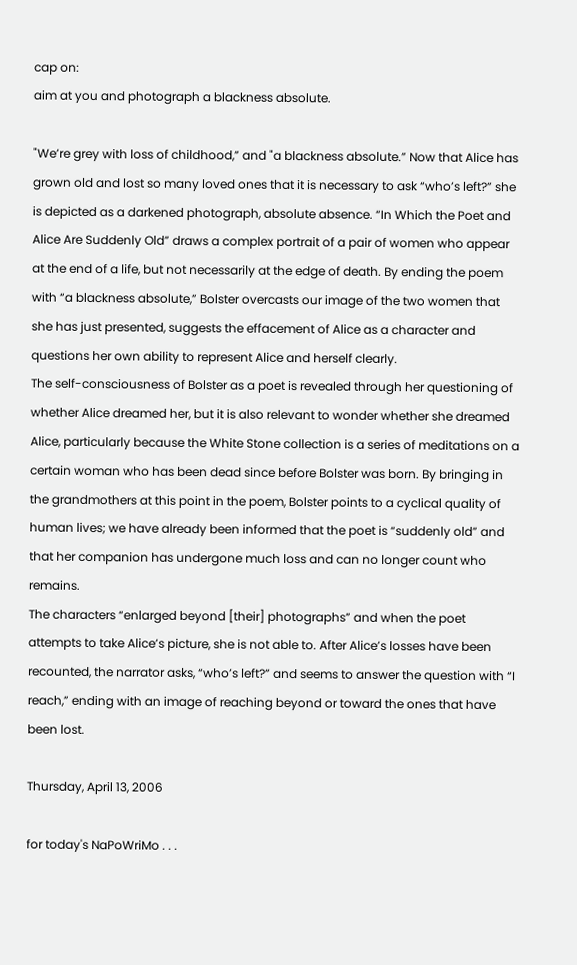cap on:
aim at you and photograph a blackness absolute.

"We’re grey with loss of childhood,” and "a blackness absolute.” Now that Alice has grown old and lost so many loved ones that it is necessary to ask “who’s left?” she is depicted as a darkened photograph, absolute absence. “In Which the Poet and Alice Are Suddenly Old” draws a complex portrait of a pair of women who appear at the end of a life, but not necessarily at the edge of death. By ending the poem with “a blackness absolute,” Bolster overcasts our image of the two women that she has just presented, suggests the effacement of Alice as a character and questions her own ability to represent Alice and herself clearly.
The self-consciousness of Bolster as a poet is revealed through her questioning of whether Alice dreamed her, but it is also relevant to wonder whether she dreamed Alice, particularly because the White Stone collection is a series of meditations on a certain woman who has been dead since before Bolster was born. By bringing in the grandmothers at this point in the poem, Bolster points to a cyclical quality of human lives; we have already been informed that the poet is “suddenly old” and that her companion has undergone much loss and can no longer count who remains.
The characters “enlarged beyond [their] photographs” and when the poet attempts to take Alice’s picture, she is not able to. After Alice’s losses have been recounted, the narrator asks, “who’s left?” and seems to answer the question with “I reach,” ending with an image of reaching beyond or toward the ones that have been lost.

Thursday, April 13, 2006

for today's NaPoWriMo . . .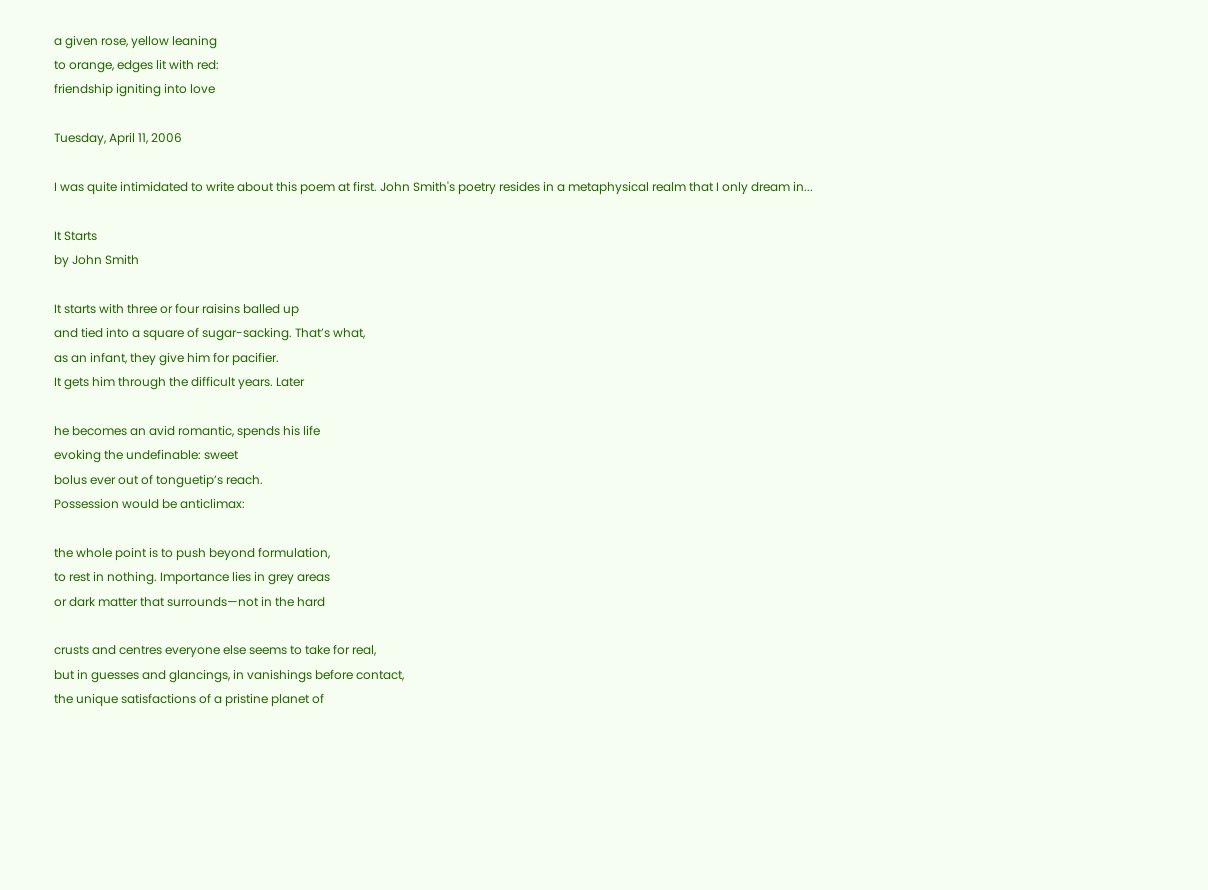a given rose, yellow leaning
to orange, edges lit with red:
friendship igniting into love

Tuesday, April 11, 2006

I was quite intimidated to write about this poem at first. John Smith's poetry resides in a metaphysical realm that I only dream in...

It Starts
by John Smith

It starts with three or four raisins balled up
and tied into a square of sugar-sacking. That’s what,
as an infant, they give him for pacifier.
It gets him through the difficult years. Later

he becomes an avid romantic, spends his life
evoking the undefinable: sweet
bolus ever out of tonguetip’s reach.
Possession would be anticlimax:

the whole point is to push beyond formulation,
to rest in nothing. Importance lies in grey areas
or dark matter that surrounds—not in the hard

crusts and centres everyone else seems to take for real,
but in guesses and glancings, in vanishings before contact,
the unique satisfactions of a pristine planet of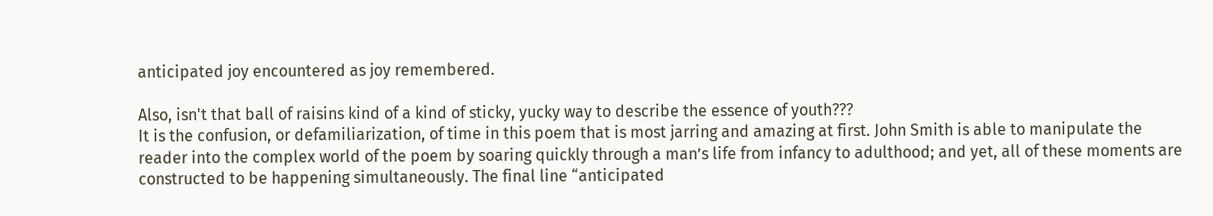anticipated joy encountered as joy remembered.

Also, isn't that ball of raisins kind of a kind of sticky, yucky way to describe the essence of youth???
It is the confusion, or defamiliarization, of time in this poem that is most jarring and amazing at first. John Smith is able to manipulate the reader into the complex world of the poem by soaring quickly through a man’s life from infancy to adulthood; and yet, all of these moments are constructed to be happening simultaneously. The final line “anticipated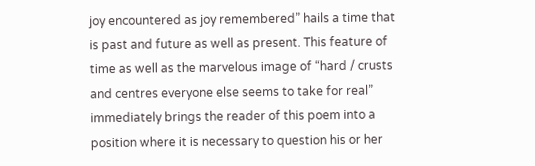joy encountered as joy remembered” hails a time that is past and future as well as present. This feature of time as well as the marvelous image of “hard / crusts and centres everyone else seems to take for real” immediately brings the reader of this poem into a position where it is necessary to question his or her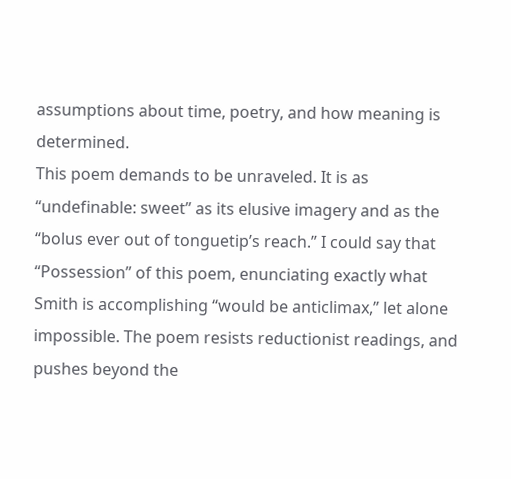assumptions about time, poetry, and how meaning is determined.
This poem demands to be unraveled. It is as “undefinable: sweet” as its elusive imagery and as the “bolus ever out of tonguetip’s reach.” I could say that “Possession” of this poem, enunciating exactly what Smith is accomplishing “would be anticlimax,” let alone impossible. The poem resists reductionist readings, and pushes beyond the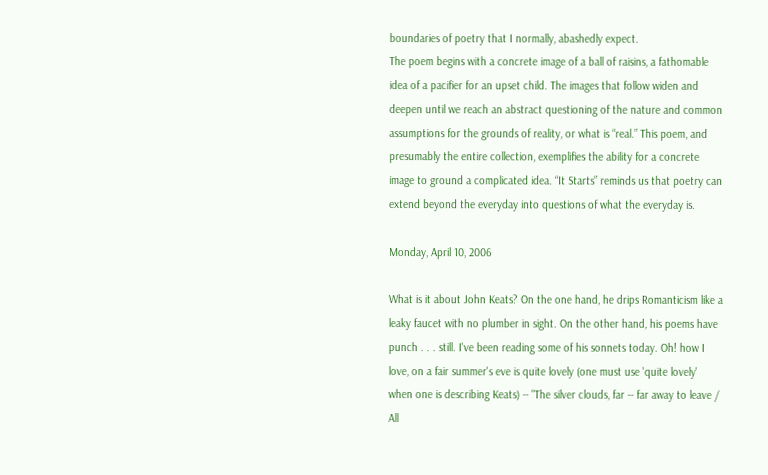boundaries of poetry that I normally, abashedly expect.
The poem begins with a concrete image of a ball of raisins, a fathomable idea of a pacifier for an upset child. The images that follow widen and deepen until we reach an abstract questioning of the nature and common assumptions for the grounds of reality, or what is “real.” This poem, and presumably the entire collection, exemplifies the ability for a concrete image to ground a complicated idea. “It Starts” reminds us that poetry can extend beyond the everyday into questions of what the everyday is.

Monday, April 10, 2006

What is it about John Keats? On the one hand, he drips Romanticism like a leaky faucet with no plumber in sight. On the other hand, his poems have punch . . . still. I've been reading some of his sonnets today. Oh! how I love, on a fair summer's eve is quite lovely (one must use 'quite lovely' when one is describing Keats) -- "The silver clouds, far -- far away to leave / All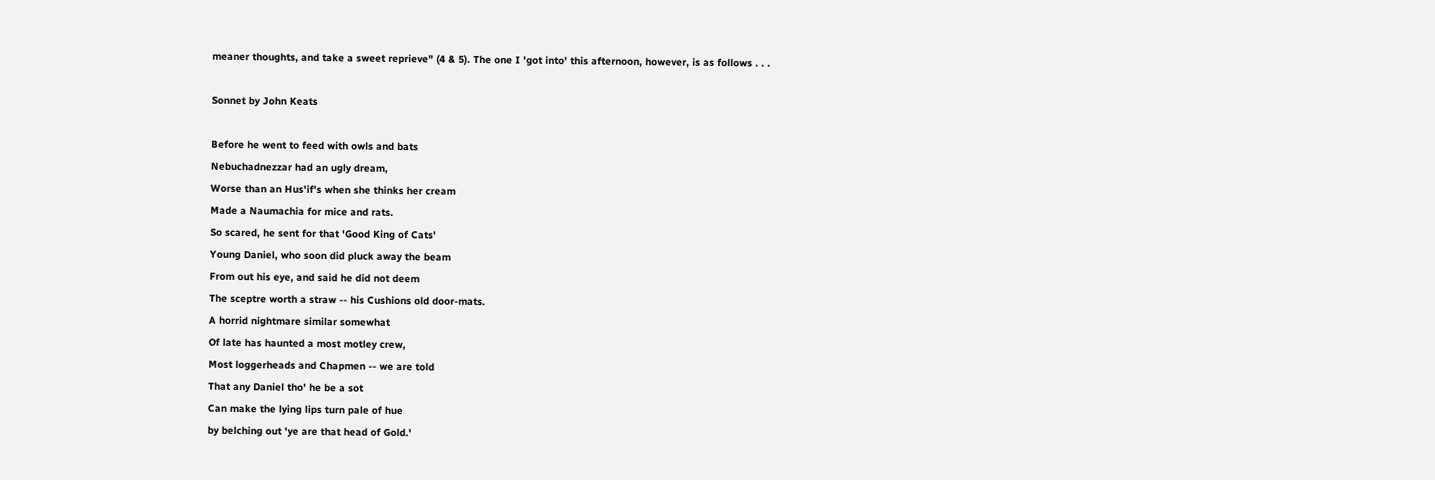meaner thoughts, and take a sweet reprieve" (4 & 5). The one I 'got into' this afternoon, however, is as follows . . .

Sonnet by John Keats

Before he went to feed with owls and bats
Nebuchadnezzar had an ugly dream,
Worse than an Hus'if's when she thinks her cream
Made a Naumachia for mice and rats.
So scared, he sent for that 'Good King of Cats'
Young Daniel, who soon did pluck away the beam
From out his eye, and said he did not deem
The sceptre worth a straw -- his Cushions old door-mats.
A horrid nightmare similar somewhat
Of late has haunted a most motley crew,
Most loggerheads and Chapmen -- we are told
That any Daniel tho' he be a sot
Can make the lying lips turn pale of hue
by belching out 'ye are that head of Gold.'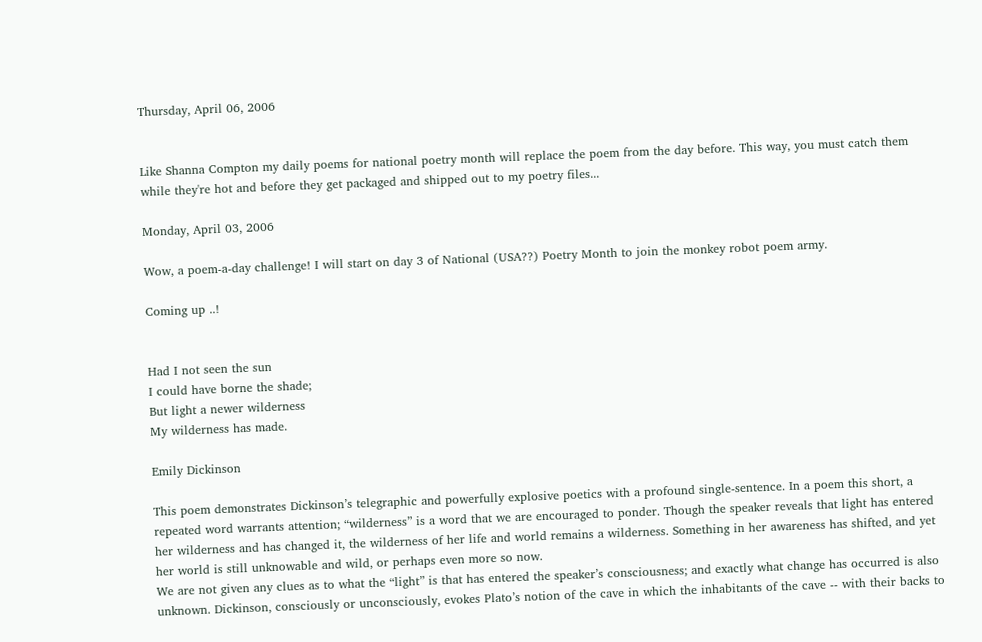Thursday, April 06, 2006


Like Shanna Compton my daily poems for national poetry month will replace the poem from the day before. This way, you must catch them while they're hot and before they get packaged and shipped out to my poetry files...

Monday, April 03, 2006

Wow, a poem-a-day challenge! I will start on day 3 of National (USA??) Poetry Month to join the monkey robot poem army.

Coming up ..!


Had I not seen the sun
I could have borne the shade;
But light a newer wilderness
My wilderness has made.

Emily Dickinson

This poem demonstrates Dickinson’s telegraphic and powerfully explosive poetics with a profound single-sentence. In a poem this short, a repeated word warrants attention; “wilderness” is a word that we are encouraged to ponder. Though the speaker reveals that light has entered her wilderness and has changed it, the wilderness of her life and world remains a wilderness. Something in her awareness has shifted, and yet her world is still unknowable and wild, or perhaps even more so now.
We are not given any clues as to what the “light” is that has entered the speaker’s consciousness; and exactly what change has occurred is also unknown. Dickinson, consciously or unconsciously, evokes Plato’s notion of the cave in which the inhabitants of the cave -- with their backs to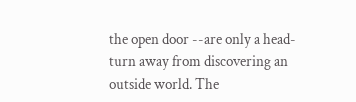the open door --are only a head-turn away from discovering an outside world. The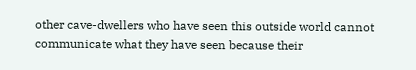other cave-dwellers who have seen this outside world cannot communicate what they have seen because their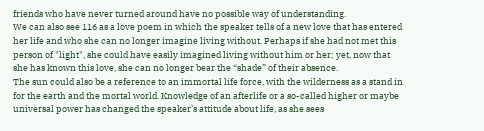friends who have never turned around have no possible way of understanding.
We can also see 116 as a love poem in which the speaker tells of a new love that has entered her life and who she can no longer imagine living without. Perhaps if she had not met this person of "light", she could have easily imagined living without him or her; yet, now that she has known this love, she can no longer bear the “shade” of their absence.
The sun could also be a reference to an immortal life force, with the wilderness as a stand in for the earth and the mortal world. Knowledge of an afterlife or a so-called higher or maybe universal power has changed the speaker’s attitude about life, as she sees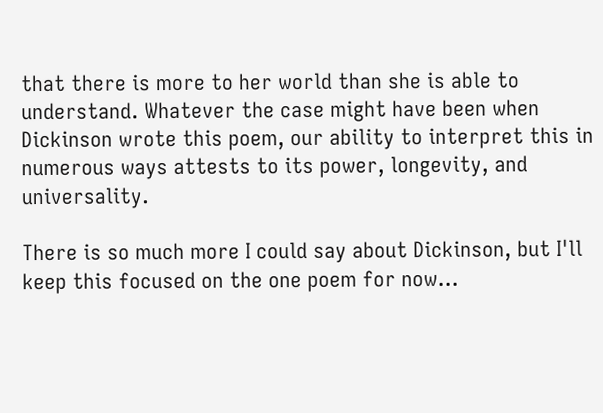that there is more to her world than she is able to understand. Whatever the case might have been when Dickinson wrote this poem, our ability to interpret this in numerous ways attests to its power, longevity, and universality.

There is so much more I could say about Dickinson, but I'll keep this focused on the one poem for now...